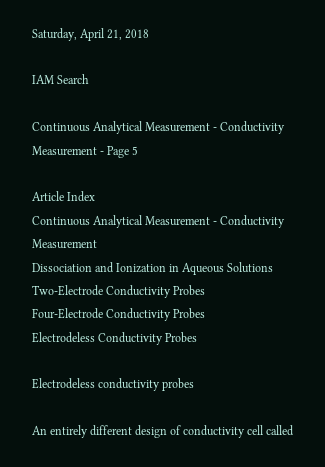Saturday, April 21, 2018

IAM Search

Continuous Analytical Measurement - Conductivity Measurement - Page 5

Article Index
Continuous Analytical Measurement - Conductivity Measurement
Dissociation and Ionization in Aqueous Solutions
Two-Electrode Conductivity Probes
Four-Electrode Conductivity Probes
Electrodeless Conductivity Probes

Electrodeless conductivity probes

An entirely different design of conductivity cell called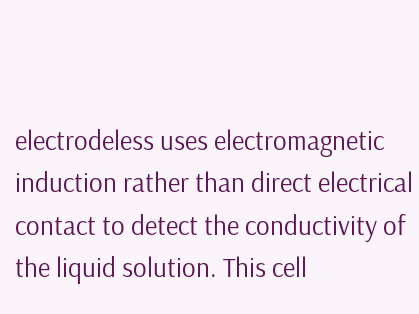electrodeless uses electromagnetic induction rather than direct electrical contact to detect the conductivity of the liquid solution. This cell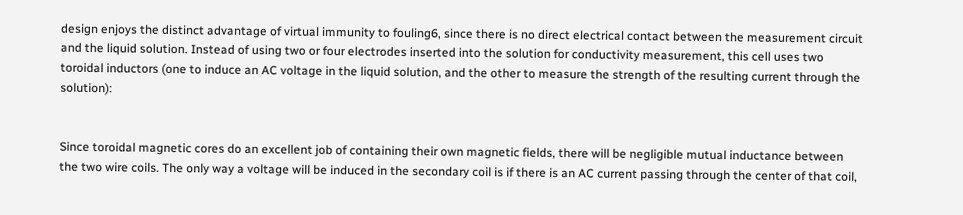design enjoys the distinct advantage of virtual immunity to fouling6, since there is no direct electrical contact between the measurement circuit and the liquid solution. Instead of using two or four electrodes inserted into the solution for conductivity measurement, this cell uses two toroidal inductors (one to induce an AC voltage in the liquid solution, and the other to measure the strength of the resulting current through the solution):


Since toroidal magnetic cores do an excellent job of containing their own magnetic fields, there will be negligible mutual inductance between the two wire coils. The only way a voltage will be induced in the secondary coil is if there is an AC current passing through the center of that coil,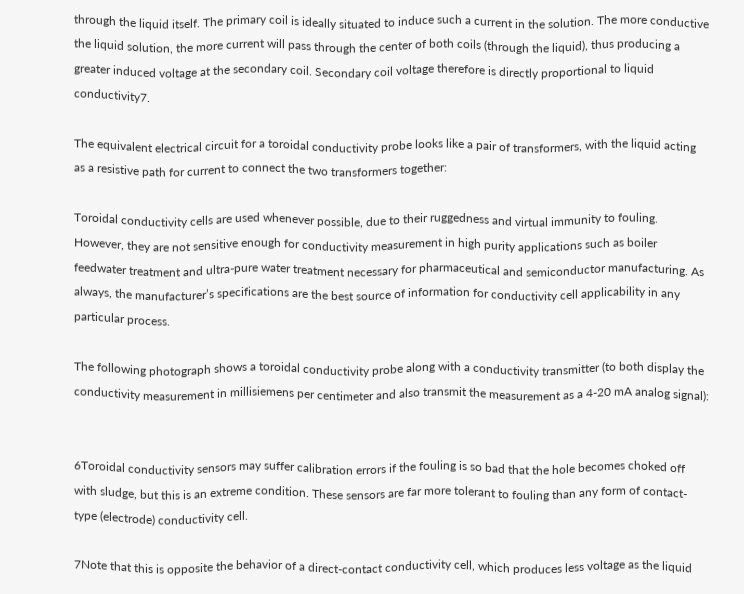through the liquid itself. The primary coil is ideally situated to induce such a current in the solution. The more conductive the liquid solution, the more current will pass through the center of both coils (through the liquid), thus producing a greater induced voltage at the secondary coil. Secondary coil voltage therefore is directly proportional to liquid conductivity7.

The equivalent electrical circuit for a toroidal conductivity probe looks like a pair of transformers, with the liquid acting as a resistive path for current to connect the two transformers together:

Toroidal conductivity cells are used whenever possible, due to their ruggedness and virtual immunity to fouling. However, they are not sensitive enough for conductivity measurement in high purity applications such as boiler feedwater treatment and ultra-pure water treatment necessary for pharmaceutical and semiconductor manufacturing. As always, the manufacturer’s specifications are the best source of information for conductivity cell applicability in any particular process.

The following photograph shows a toroidal conductivity probe along with a conductivity transmitter (to both display the conductivity measurement in millisiemens per centimeter and also transmit the measurement as a 4-20 mA analog signal):


6Toroidal conductivity sensors may suffer calibration errors if the fouling is so bad that the hole becomes choked off with sludge, but this is an extreme condition. These sensors are far more tolerant to fouling than any form of contact-type (electrode) conductivity cell.

7Note that this is opposite the behavior of a direct-contact conductivity cell, which produces less voltage as the liquid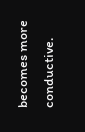becomes more conductive.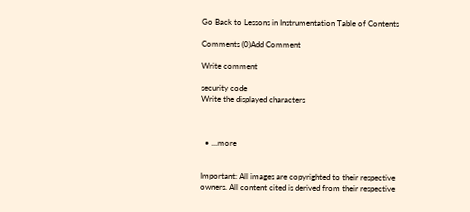Go Back to Lessons in Instrumentation Table of Contents

Comments (0)Add Comment

Write comment

security code
Write the displayed characters



  • ...more


Important: All images are copyrighted to their respective owners. All content cited is derived from their respective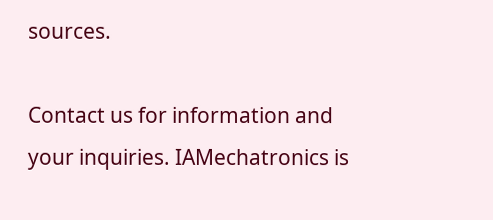sources.

Contact us for information and your inquiries. IAMechatronics is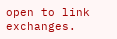open to link exchanges.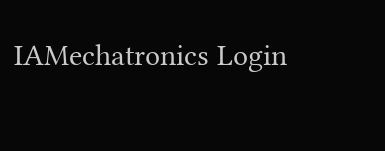IAMechatronics Login